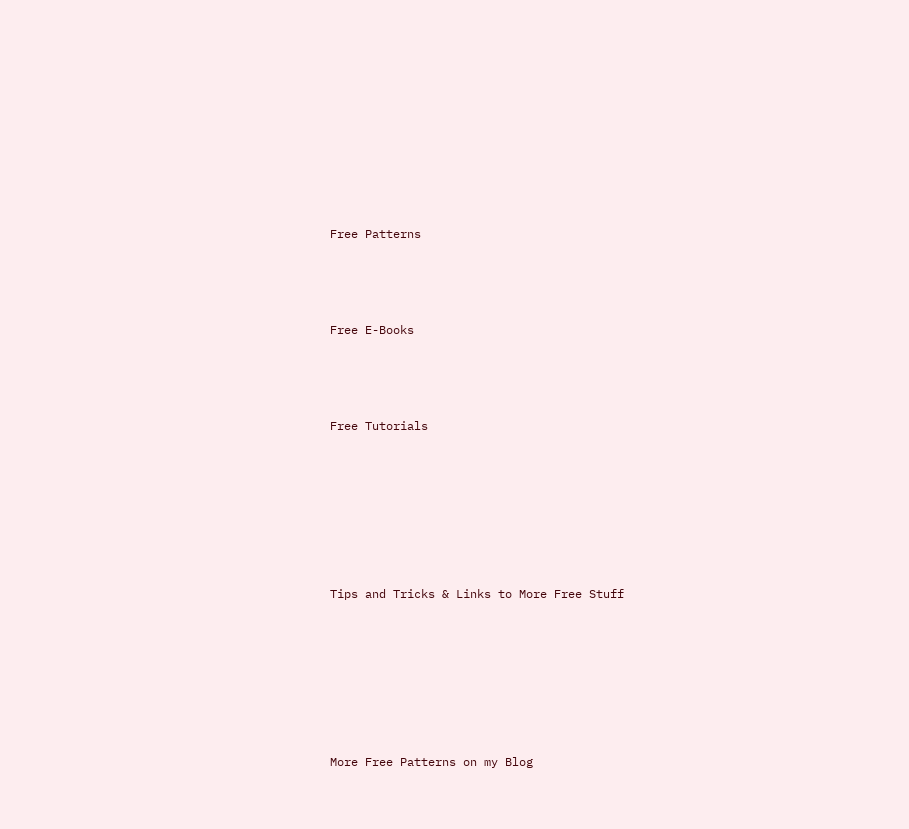Free Patterns



Free E-Books



Free Tutorials






Tips and Tricks & Links to More Free Stuff






More Free Patterns on my Blog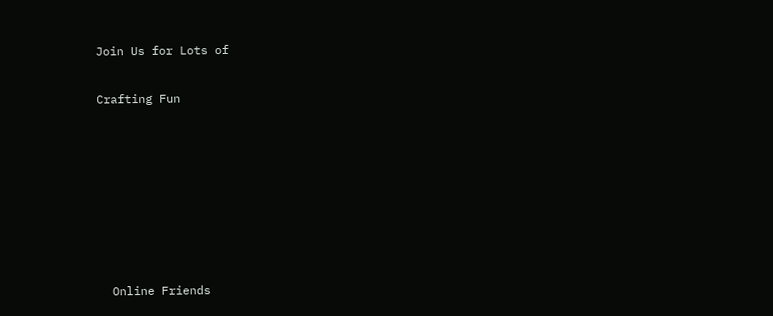Join Us for Lots of

Crafting Fun







  Online Friends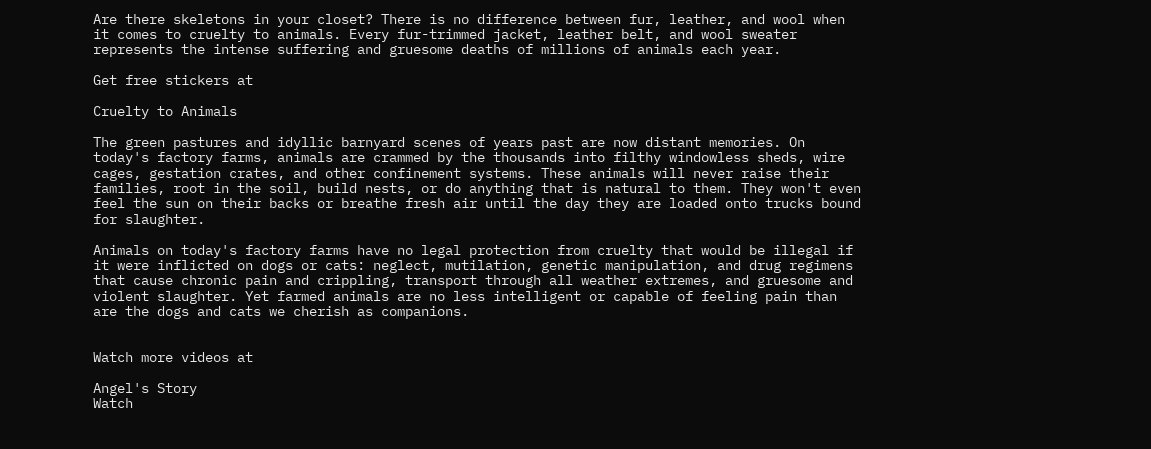Are there skeletons in your closet? There is no difference between fur, leather, and wool when it comes to cruelty to animals. Every fur-trimmed jacket, leather belt, and wool sweater represents the intense suffering and gruesome deaths of millions of animals each year.

Get free stickers at

Cruelty to Animals

The green pastures and idyllic barnyard scenes of years past are now distant memories. On today's factory farms, animals are crammed by the thousands into filthy windowless sheds, wire cages, gestation crates, and other confinement systems. These animals will never raise their families, root in the soil, build nests, or do anything that is natural to them. They won't even feel the sun on their backs or breathe fresh air until the day they are loaded onto trucks bound for slaughter.

Animals on today's factory farms have no legal protection from cruelty that would be illegal if it were inflicted on dogs or cats: neglect, mutilation, genetic manipulation, and drug regimens that cause chronic pain and crippling, transport through all weather extremes, and gruesome and violent slaughter. Yet farmed animals are no less intelligent or capable of feeling pain than are the dogs and cats we cherish as companions.


Watch more videos at

Angel's Story
Watch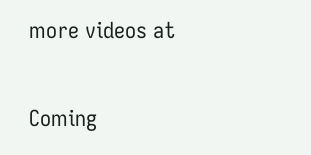more videos at

Coming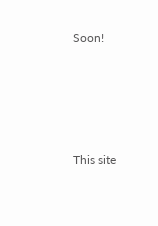Soon!





This site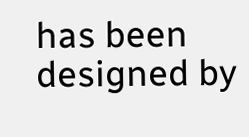has been designed by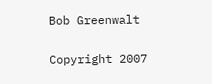Bob Greenwalt


Copyright 2007